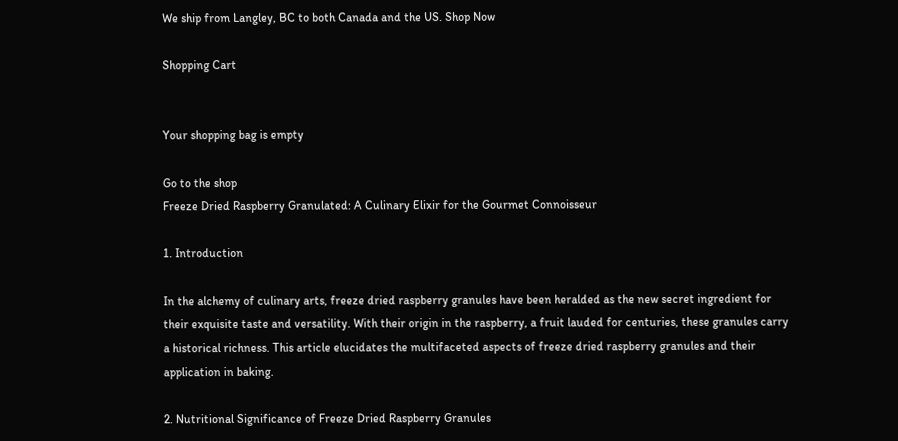We ship from Langley, BC to both Canada and the US. Shop Now

Shopping Cart


Your shopping bag is empty

Go to the shop
Freeze Dried Raspberry Granulated: A Culinary Elixir for the Gourmet Connoisseur

1. Introduction

In the alchemy of culinary arts, freeze dried raspberry granules have been heralded as the new secret ingredient for their exquisite taste and versatility. With their origin in the raspberry, a fruit lauded for centuries, these granules carry a historical richness. This article elucidates the multifaceted aspects of freeze dried raspberry granules and their application in baking.

2. Nutritional Significance of Freeze Dried Raspberry Granules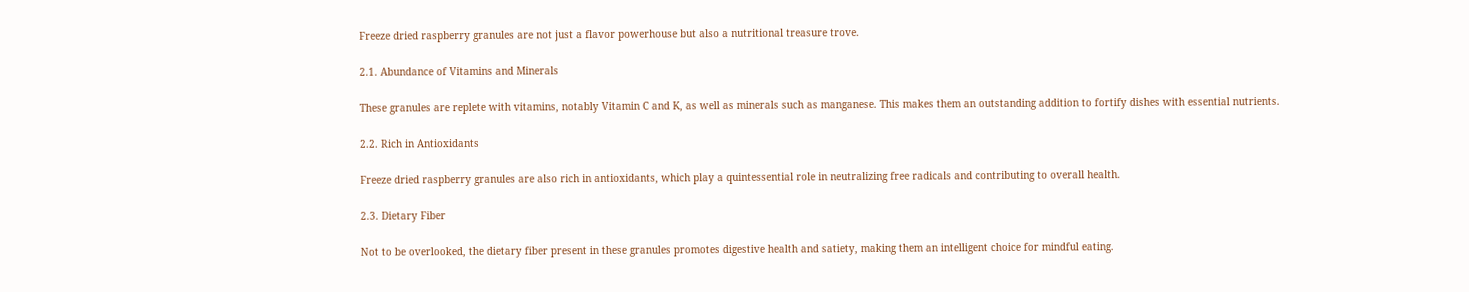Freeze dried raspberry granules are not just a flavor powerhouse but also a nutritional treasure trove.

2.1. Abundance of Vitamins and Minerals

These granules are replete with vitamins, notably Vitamin C and K, as well as minerals such as manganese. This makes them an outstanding addition to fortify dishes with essential nutrients.

2.2. Rich in Antioxidants

Freeze dried raspberry granules are also rich in antioxidants, which play a quintessential role in neutralizing free radicals and contributing to overall health.

2.3. Dietary Fiber

Not to be overlooked, the dietary fiber present in these granules promotes digestive health and satiety, making them an intelligent choice for mindful eating.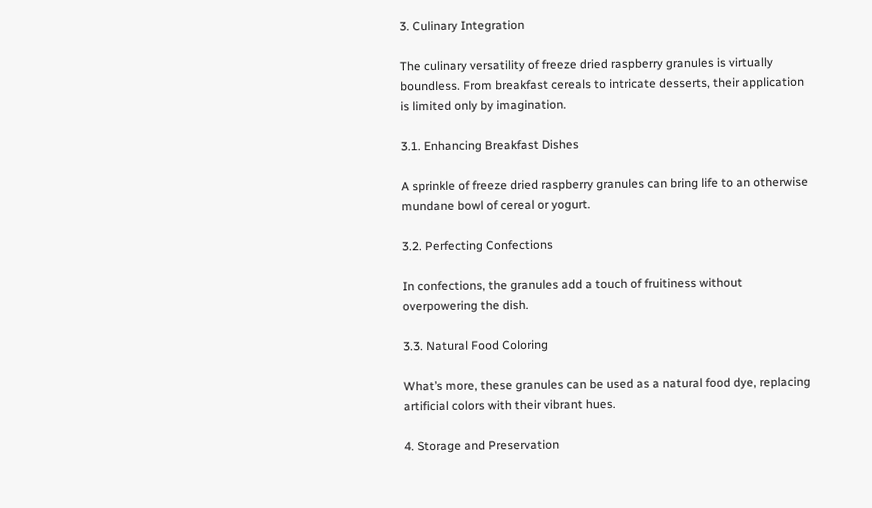3. Culinary Integration

The culinary versatility of freeze dried raspberry granules is virtually boundless. From breakfast cereals to intricate desserts, their application is limited only by imagination.

3.1. Enhancing Breakfast Dishes

A sprinkle of freeze dried raspberry granules can bring life to an otherwise mundane bowl of cereal or yogurt.

3.2. Perfecting Confections

In confections, the granules add a touch of fruitiness without overpowering the dish.

3.3. Natural Food Coloring

What’s more, these granules can be used as a natural food dye, replacing artificial colors with their vibrant hues.

4. Storage and Preservation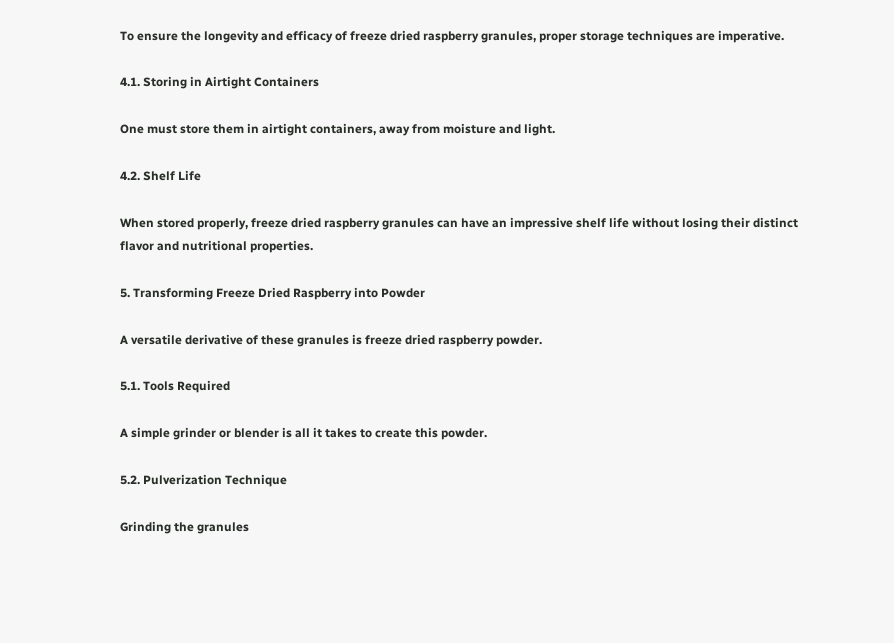To ensure the longevity and efficacy of freeze dried raspberry granules, proper storage techniques are imperative.

4.1. Storing in Airtight Containers

One must store them in airtight containers, away from moisture and light.

4.2. Shelf Life

When stored properly, freeze dried raspberry granules can have an impressive shelf life without losing their distinct flavor and nutritional properties.

5. Transforming Freeze Dried Raspberry into Powder

A versatile derivative of these granules is freeze dried raspberry powder.

5.1. Tools Required

A simple grinder or blender is all it takes to create this powder.

5.2. Pulverization Technique

Grinding the granules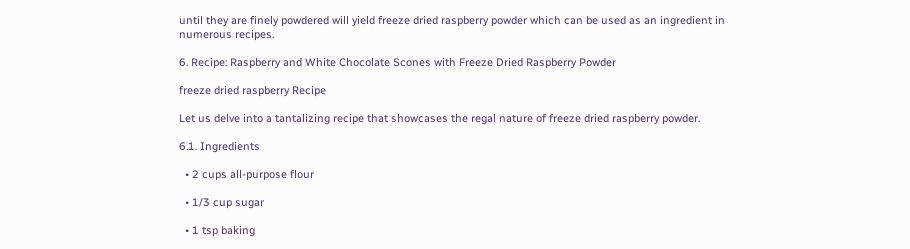until they are finely powdered will yield freeze dried raspberry powder which can be used as an ingredient in numerous recipes.

6. Recipe: Raspberry and White Chocolate Scones with Freeze Dried Raspberry Powder

freeze dried raspberry Recipe

Let us delve into a tantalizing recipe that showcases the regal nature of freeze dried raspberry powder.

6.1. Ingredients

  • 2 cups all-purpose flour

  • 1/3 cup sugar

  • 1 tsp baking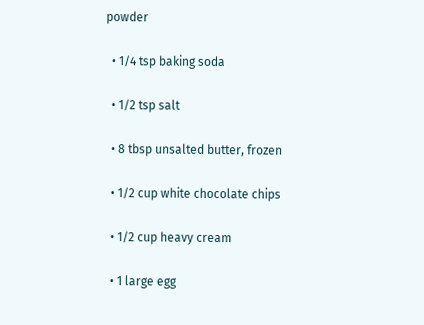powder

  • 1/4 tsp baking soda

  • 1/2 tsp salt

  • 8 tbsp unsalted butter, frozen

  • 1/2 cup white chocolate chips

  • 1/2 cup heavy cream

  • 1 large egg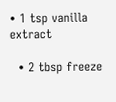• 1 tsp vanilla extract

  • 2 tbsp freeze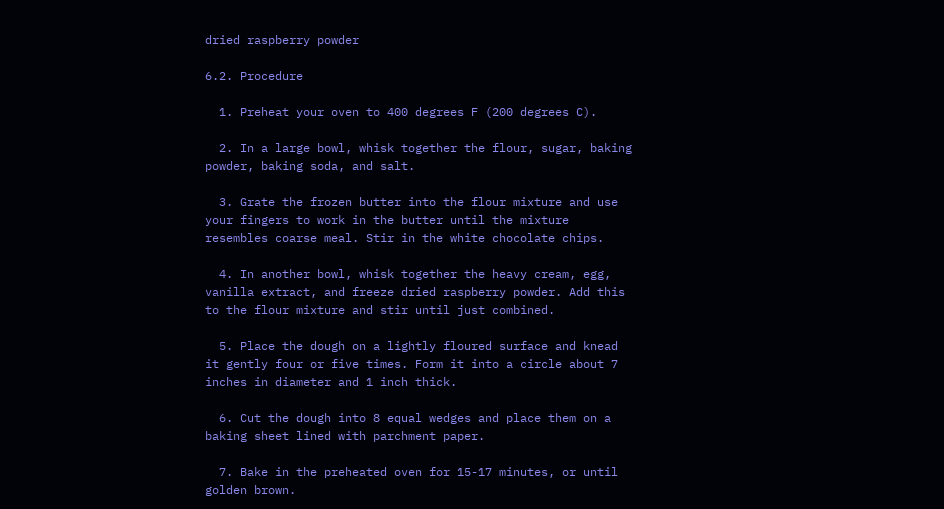dried raspberry powder

6.2. Procedure

  1. Preheat your oven to 400 degrees F (200 degrees C).

  2. In a large bowl, whisk together the flour, sugar, baking powder, baking soda, and salt.

  3. Grate the frozen butter into the flour mixture and use your fingers to work in the butter until the mixture resembles coarse meal. Stir in the white chocolate chips.

  4. In another bowl, whisk together the heavy cream, egg, vanilla extract, and freeze dried raspberry powder. Add this to the flour mixture and stir until just combined.

  5. Place the dough on a lightly floured surface and knead it gently four or five times. Form it into a circle about 7 inches in diameter and 1 inch thick.

  6. Cut the dough into 8 equal wedges and place them on a baking sheet lined with parchment paper.

  7. Bake in the preheated oven for 15-17 minutes, or until golden brown.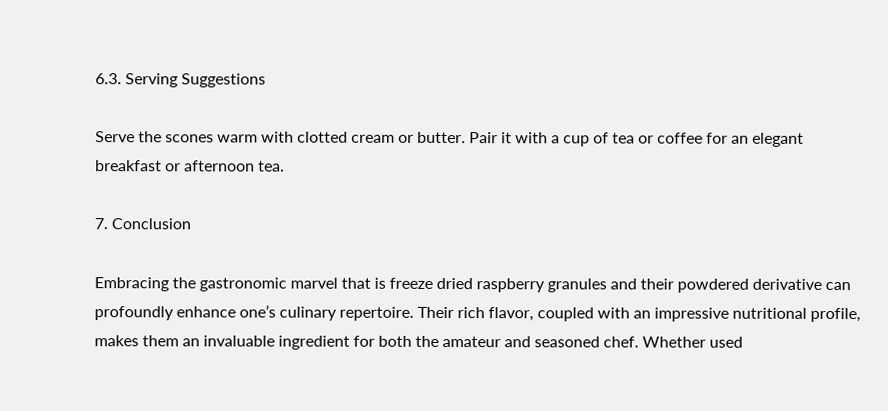6.3. Serving Suggestions

Serve the scones warm with clotted cream or butter. Pair it with a cup of tea or coffee for an elegant breakfast or afternoon tea.

7. Conclusion

Embracing the gastronomic marvel that is freeze dried raspberry granules and their powdered derivative can profoundly enhance one’s culinary repertoire. Their rich flavor, coupled with an impressive nutritional profile, makes them an invaluable ingredient for both the amateur and seasoned chef. Whether used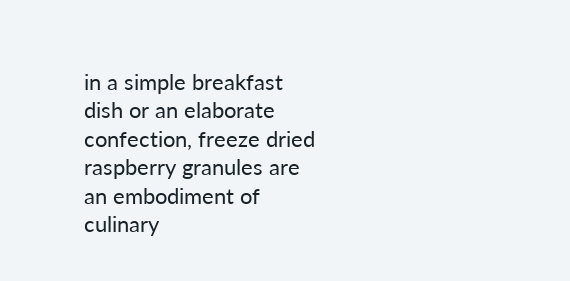in a simple breakfast dish or an elaborate confection, freeze dried raspberry granules are an embodiment of culinary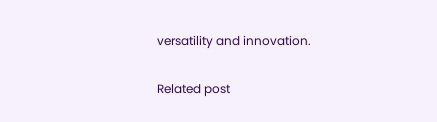versatility and innovation.

Related post